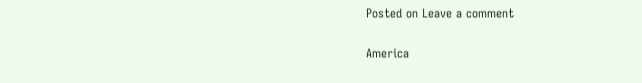Posted on Leave a comment

America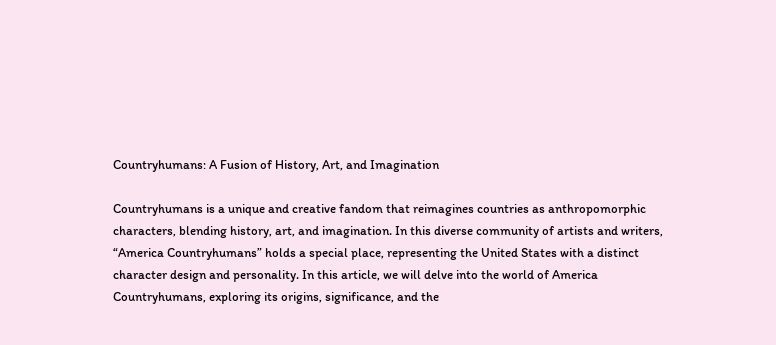Countryhumans: A Fusion of History, Art, and Imagination

Countryhumans is a unique and creative fandom that reimagines countries as anthropomorphic characters, blending history, art, and imagination. In this diverse community of artists and writers, “America Countryhumans” holds a special place, representing the United States with a distinct character design and personality. In this article, we will delve into the world of America Countryhumans, exploring its origins, significance, and the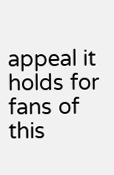appeal it holds for fans of this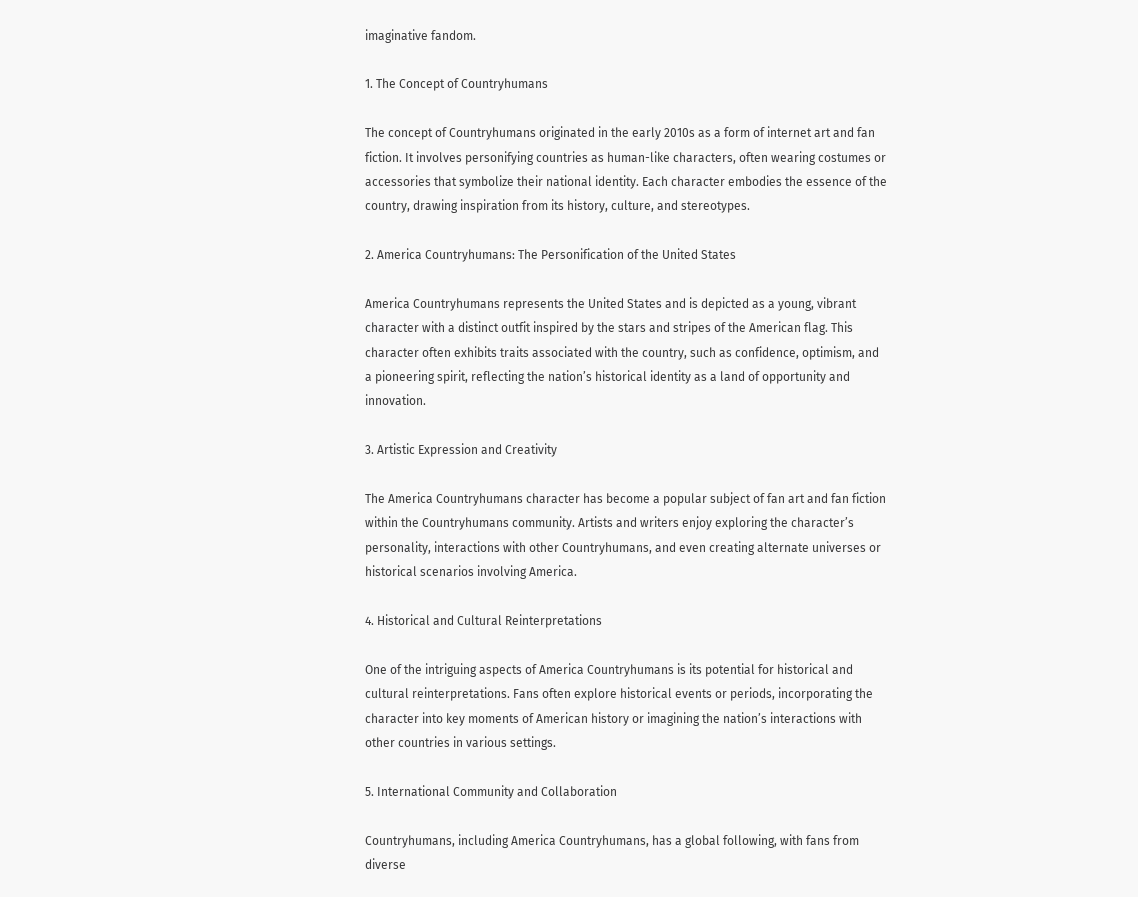imaginative fandom.

1. The Concept of Countryhumans

The concept of Countryhumans originated in the early 2010s as a form of internet art and fan fiction. It involves personifying countries as human-like characters, often wearing costumes or accessories that symbolize their national identity. Each character embodies the essence of the country, drawing inspiration from its history, culture, and stereotypes.

2. America Countryhumans: The Personification of the United States

America Countryhumans represents the United States and is depicted as a young, vibrant character with a distinct outfit inspired by the stars and stripes of the American flag. This character often exhibits traits associated with the country, such as confidence, optimism, and a pioneering spirit, reflecting the nation’s historical identity as a land of opportunity and innovation.

3. Artistic Expression and Creativity

The America Countryhumans character has become a popular subject of fan art and fan fiction within the Countryhumans community. Artists and writers enjoy exploring the character’s personality, interactions with other Countryhumans, and even creating alternate universes or historical scenarios involving America.

4. Historical and Cultural Reinterpretations

One of the intriguing aspects of America Countryhumans is its potential for historical and cultural reinterpretations. Fans often explore historical events or periods, incorporating the character into key moments of American history or imagining the nation’s interactions with other countries in various settings.

5. International Community and Collaboration

Countryhumans, including America Countryhumans, has a global following, with fans from diverse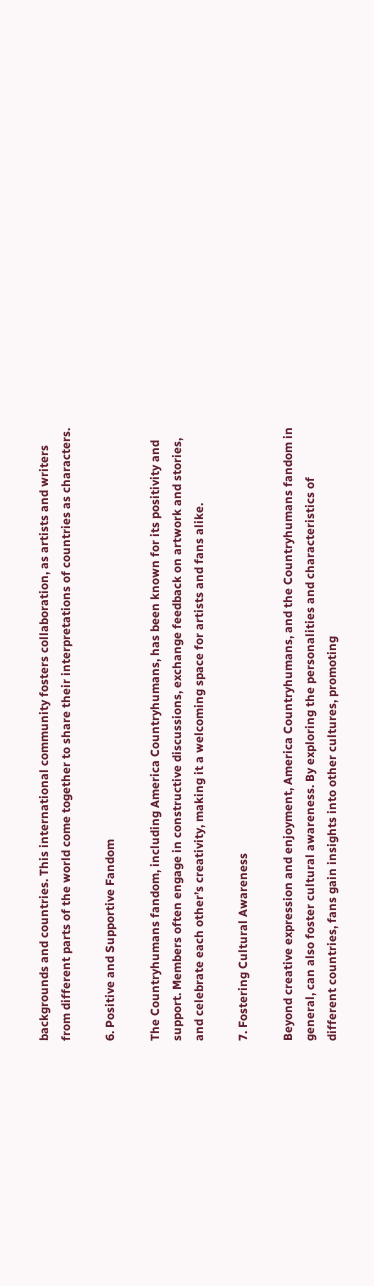backgrounds and countries. This international community fosters collaboration, as artists and writers from different parts of the world come together to share their interpretations of countries as characters.

6. Positive and Supportive Fandom

The Countryhumans fandom, including America Countryhumans, has been known for its positivity and support. Members often engage in constructive discussions, exchange feedback on artwork and stories, and celebrate each other’s creativity, making it a welcoming space for artists and fans alike.

7. Fostering Cultural Awareness

Beyond creative expression and enjoyment, America Countryhumans, and the Countryhumans fandom in general, can also foster cultural awareness. By exploring the personalities and characteristics of different countries, fans gain insights into other cultures, promoting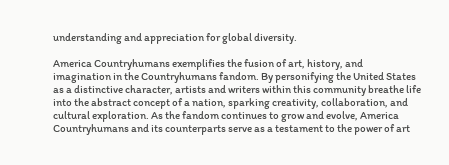understanding and appreciation for global diversity.

America Countryhumans exemplifies the fusion of art, history, and imagination in the Countryhumans fandom. By personifying the United States as a distinctive character, artists and writers within this community breathe life into the abstract concept of a nation, sparking creativity, collaboration, and cultural exploration. As the fandom continues to grow and evolve, America Countryhumans and its counterparts serve as a testament to the power of art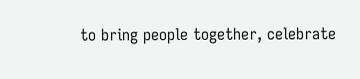to bring people together, celebrate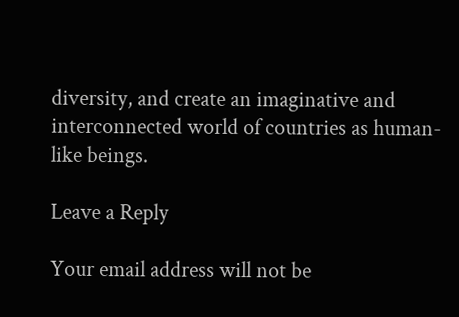diversity, and create an imaginative and interconnected world of countries as human-like beings.

Leave a Reply

Your email address will not be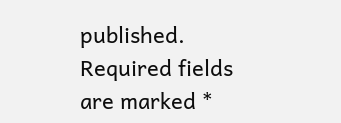published. Required fields are marked *